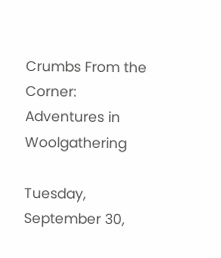Crumbs From the Corner: Adventures in Woolgathering

Tuesday, September 30,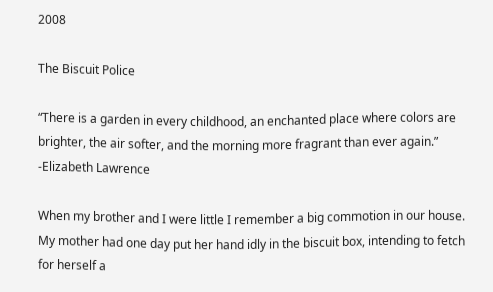2008

The Biscuit Police

“There is a garden in every childhood, an enchanted place where colors are brighter, the air softer, and the morning more fragrant than ever again.”
-Elizabeth Lawrence

When my brother and I were little I remember a big commotion in our house. My mother had one day put her hand idly in the biscuit box, intending to fetch for herself a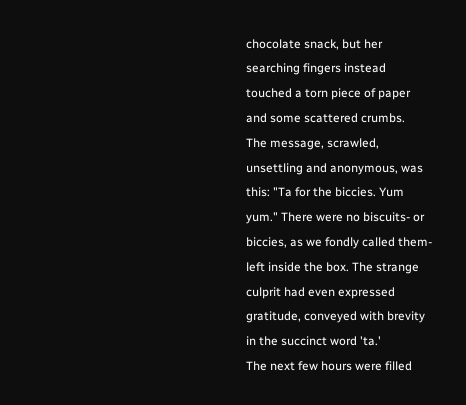chocolate snack, but her searching fingers instead touched a torn piece of paper and some scattered crumbs.
The message, scrawled, unsettling and anonymous, was this: "Ta for the biccies. Yum yum." There were no biscuits- or biccies, as we fondly called them- left inside the box. The strange culprit had even expressed gratitude, conveyed with brevity in the succinct word 'ta.'
The next few hours were filled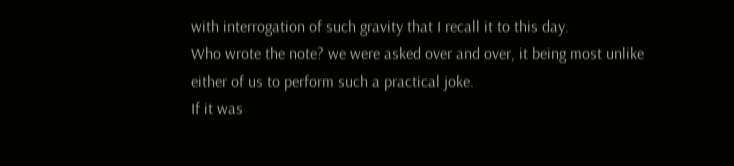with interrogation of such gravity that I recall it to this day.
Who wrote the note? we were asked over and over, it being most unlike either of us to perform such a practical joke.
If it was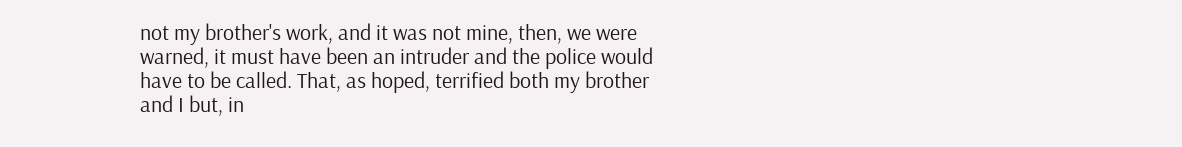not my brother's work, and it was not mine, then, we were warned, it must have been an intruder and the police would have to be called. That, as hoped, terrified both my brother and I but, in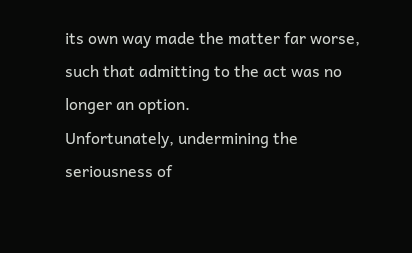its own way made the matter far worse, such that admitting to the act was no longer an option.
Unfortunately, undermining the seriousness of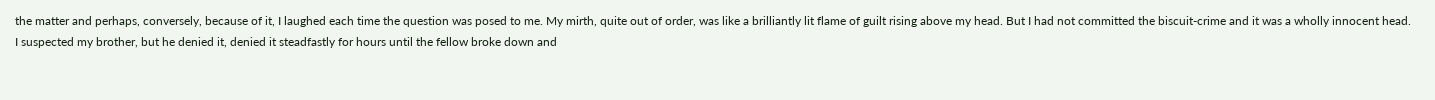the matter and perhaps, conversely, because of it, I laughed each time the question was posed to me. My mirth, quite out of order, was like a brilliantly lit flame of guilt rising above my head. But I had not committed the biscuit-crime and it was a wholly innocent head.
I suspected my brother, but he denied it, denied it steadfastly for hours until the fellow broke down and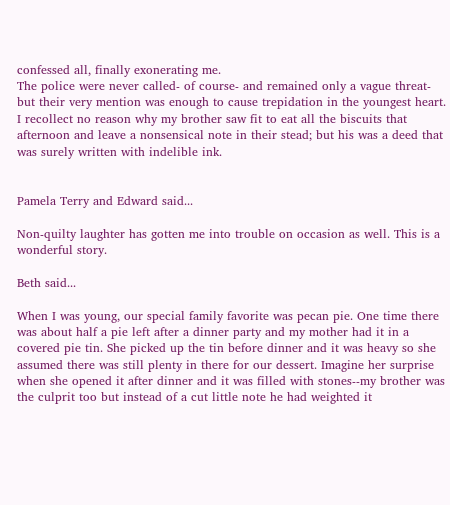confessed all, finally exonerating me.
The police were never called- of course- and remained only a vague threat- but their very mention was enough to cause trepidation in the youngest heart.
I recollect no reason why my brother saw fit to eat all the biscuits that afternoon and leave a nonsensical note in their stead; but his was a deed that was surely written with indelible ink.


Pamela Terry and Edward said...

Non-quilty laughter has gotten me into trouble on occasion as well. This is a wonderful story.

Beth said...

When I was young, our special family favorite was pecan pie. One time there was about half a pie left after a dinner party and my mother had it in a covered pie tin. She picked up the tin before dinner and it was heavy so she assumed there was still plenty in there for our dessert. Imagine her surprise when she opened it after dinner and it was filled with stones--my brother was the culprit too but instead of a cut little note he had weighted it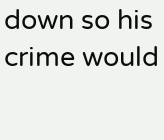down so his crime would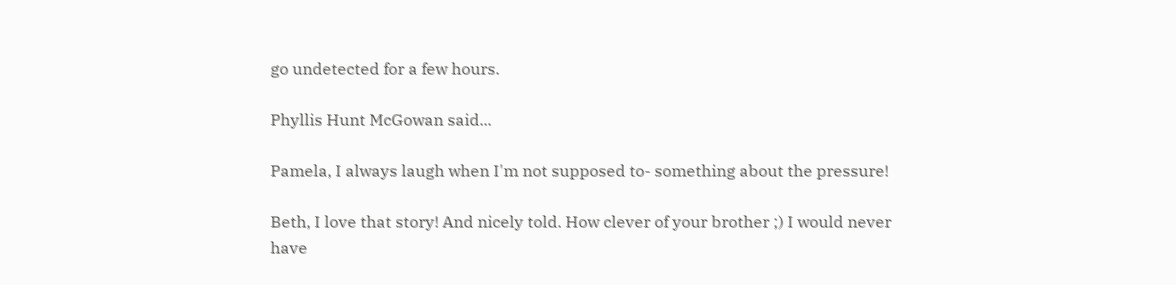go undetected for a few hours.

Phyllis Hunt McGowan said...

Pamela, I always laugh when I'm not supposed to- something about the pressure!

Beth, I love that story! And nicely told. How clever of your brother ;) I would never have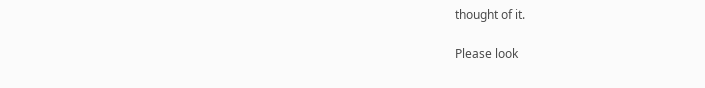thought of it.

Please look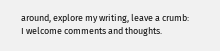around, explore my writing, leave a crumb:
I welcome comments and thoughts.